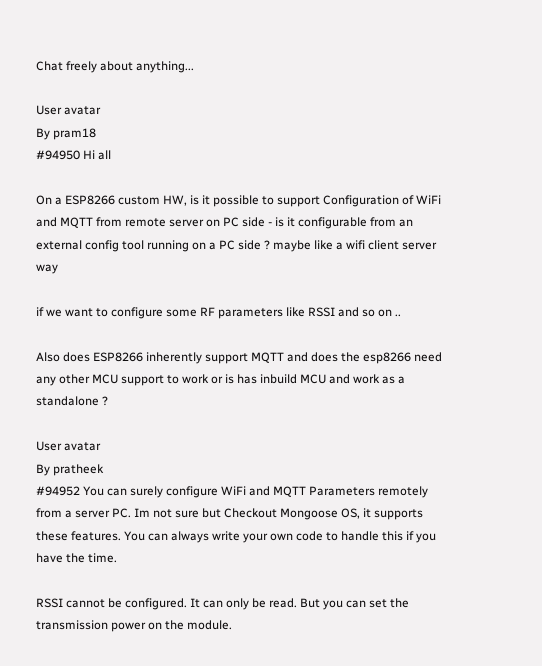Chat freely about anything...

User avatar
By pram18
#94950 Hi all

On a ESP8266 custom HW, is it possible to support Configuration of WiFi and MQTT from remote server on PC side - is it configurable from an external config tool running on a PC side ? maybe like a wifi client server way

if we want to configure some RF parameters like RSSI and so on ..

Also does ESP8266 inherently support MQTT and does the esp8266 need any other MCU support to work or is has inbuild MCU and work as a standalone ?

User avatar
By pratheek
#94952 You can surely configure WiFi and MQTT Parameters remotely from a server PC. Im not sure but Checkout Mongoose OS, it supports these features. You can always write your own code to handle this if you have the time.

RSSI cannot be configured. It can only be read. But you can set the transmission power on the module.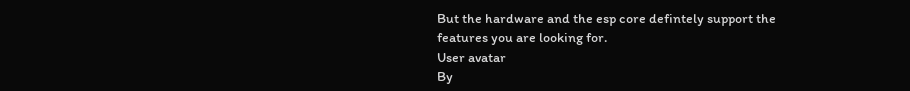But the hardware and the esp core defintely support the features you are looking for.
User avatar
By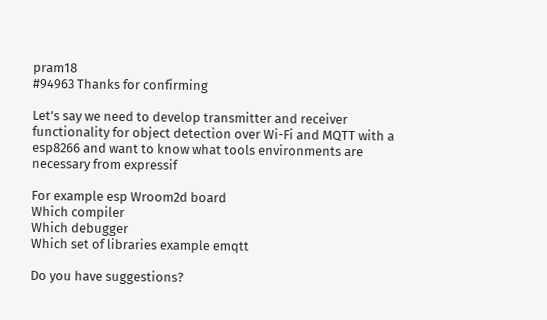pram18
#94963 Thanks for confirming

Let’s say we need to develop transmitter and receiver functionality for object detection over Wi-Fi and MQTT with a esp8266 and want to know what tools environments are necessary from expressif

For example esp Wroom2d board
Which compiler
Which debugger
Which set of libraries example emqtt

Do you have suggestions?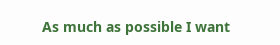As much as possible I want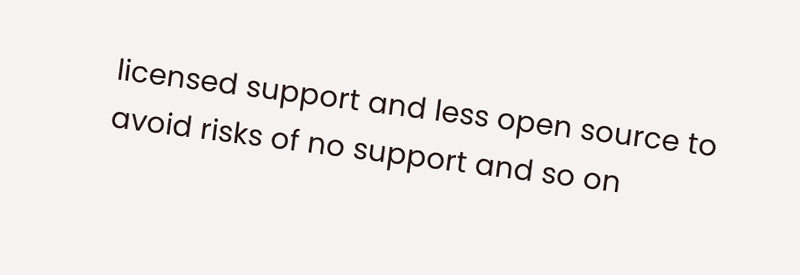licensed support and less open source to avoid risks of no support and so on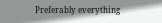Preferably everything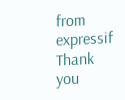from expressif
Thank you